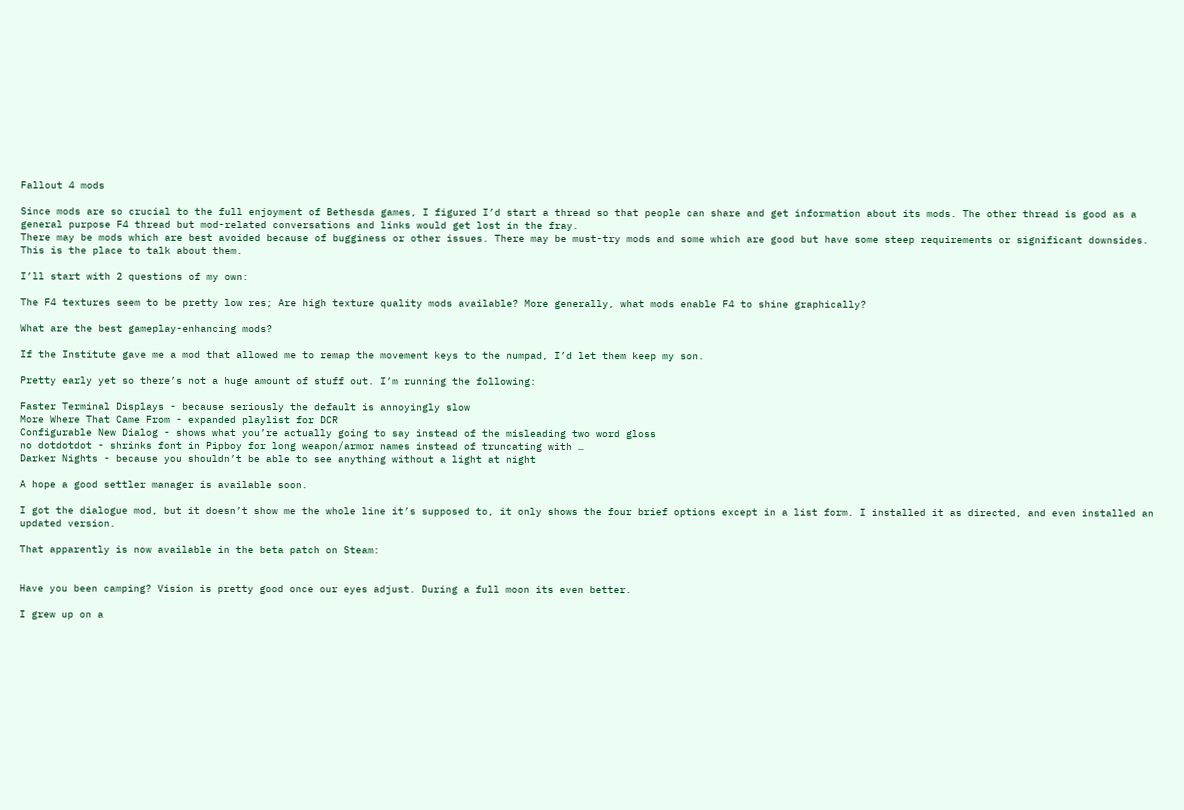Fallout 4 mods

Since mods are so crucial to the full enjoyment of Bethesda games, I figured I’d start a thread so that people can share and get information about its mods. The other thread is good as a general purpose F4 thread but mod-related conversations and links would get lost in the fray.
There may be mods which are best avoided because of bugginess or other issues. There may be must-try mods and some which are good but have some steep requirements or significant downsides. This is the place to talk about them.

I’ll start with 2 questions of my own:

The F4 textures seem to be pretty low res; Are high texture quality mods available? More generally, what mods enable F4 to shine graphically?

What are the best gameplay-enhancing mods?

If the Institute gave me a mod that allowed me to remap the movement keys to the numpad, I’d let them keep my son.

Pretty early yet so there’s not a huge amount of stuff out. I’m running the following:

Faster Terminal Displays - because seriously the default is annoyingly slow
More Where That Came From - expanded playlist for DCR
Configurable New Dialog - shows what you’re actually going to say instead of the misleading two word gloss
no dotdotdot - shrinks font in Pipboy for long weapon/armor names instead of truncating with …
Darker Nights - because you shouldn’t be able to see anything without a light at night

A hope a good settler manager is available soon.

I got the dialogue mod, but it doesn’t show me the whole line it’s supposed to, it only shows the four brief options except in a list form. I installed it as directed, and even installed an updated version.

That apparently is now available in the beta patch on Steam:


Have you been camping? Vision is pretty good once our eyes adjust. During a full moon its even better.

I grew up on a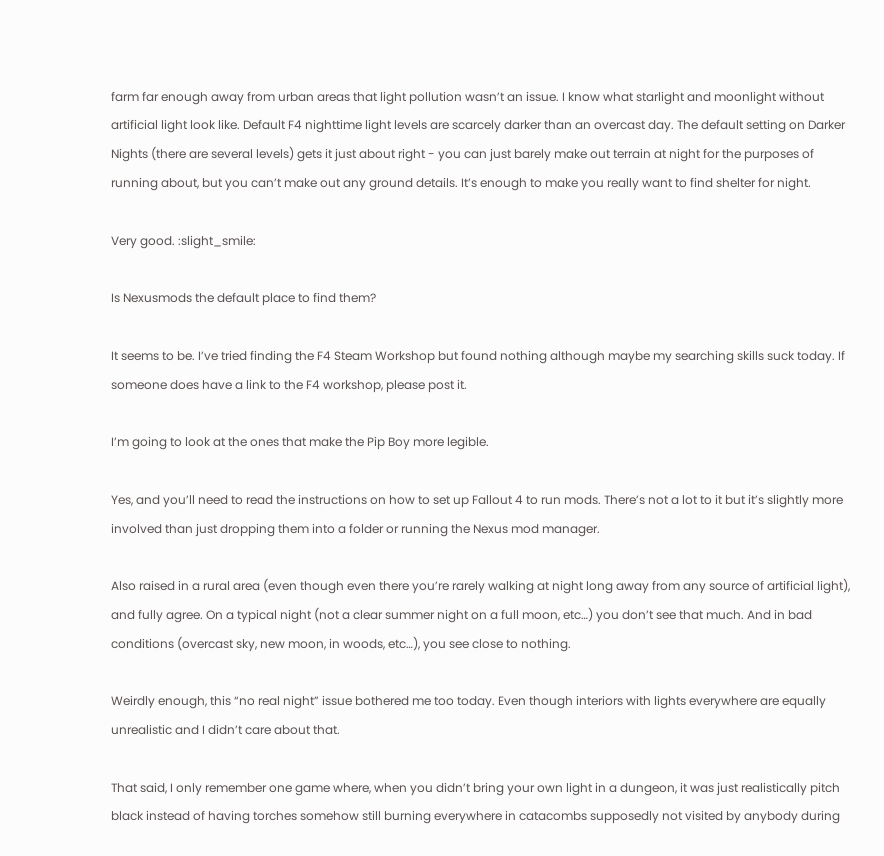farm far enough away from urban areas that light pollution wasn’t an issue. I know what starlight and moonlight without artificial light look like. Default F4 nighttime light levels are scarcely darker than an overcast day. The default setting on Darker Nights (there are several levels) gets it just about right - you can just barely make out terrain at night for the purposes of running about, but you can’t make out any ground details. It’s enough to make you really want to find shelter for night.

Very good. :slight_smile:

Is Nexusmods the default place to find them?

It seems to be. I’ve tried finding the F4 Steam Workshop but found nothing although maybe my searching skills suck today. If someone does have a link to the F4 workshop, please post it.

I’m going to look at the ones that make the Pip Boy more legible.

Yes, and you’ll need to read the instructions on how to set up Fallout 4 to run mods. There’s not a lot to it but it’s slightly more involved than just dropping them into a folder or running the Nexus mod manager.

Also raised in a rural area (even though even there you’re rarely walking at night long away from any source of artificial light), and fully agree. On a typical night (not a clear summer night on a full moon, etc…) you don’t see that much. And in bad conditions (overcast sky, new moon, in woods, etc…), you see close to nothing.

Weirdly enough, this “no real night” issue bothered me too today. Even though interiors with lights everywhere are equally unrealistic and I didn’t care about that.

That said, I only remember one game where, when you didn’t bring your own light in a dungeon, it was just realistically pitch black instead of having torches somehow still burning everywhere in catacombs supposedly not visited by anybody during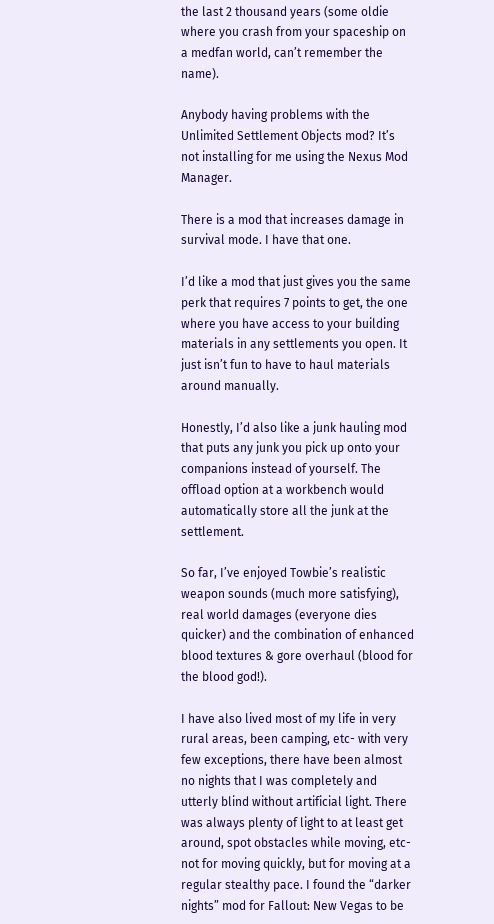the last 2 thousand years (some oldie where you crash from your spaceship on a medfan world, can’t remember the name).

Anybody having problems with the Unlimited Settlement Objects mod? It’s not installing for me using the Nexus Mod Manager.

There is a mod that increases damage in survival mode. I have that one.

I’d like a mod that just gives you the same perk that requires 7 points to get, the one where you have access to your building materials in any settlements you open. It just isn’t fun to have to haul materials around manually.

Honestly, I’d also like a junk hauling mod that puts any junk you pick up onto your companions instead of yourself. The offload option at a workbench would automatically store all the junk at the settlement.

So far, I’ve enjoyed Towbie’s realistic weapon sounds (much more satisfying), real world damages (everyone dies quicker) and the combination of enhanced blood textures & gore overhaul (blood for the blood god!).

I have also lived most of my life in very rural areas, been camping, etc- with very few exceptions, there have been almost no nights that I was completely and utterly blind without artificial light. There was always plenty of light to at least get around, spot obstacles while moving, etc- not for moving quickly, but for moving at a regular stealthy pace. I found the “darker nights” mod for Fallout: New Vegas to be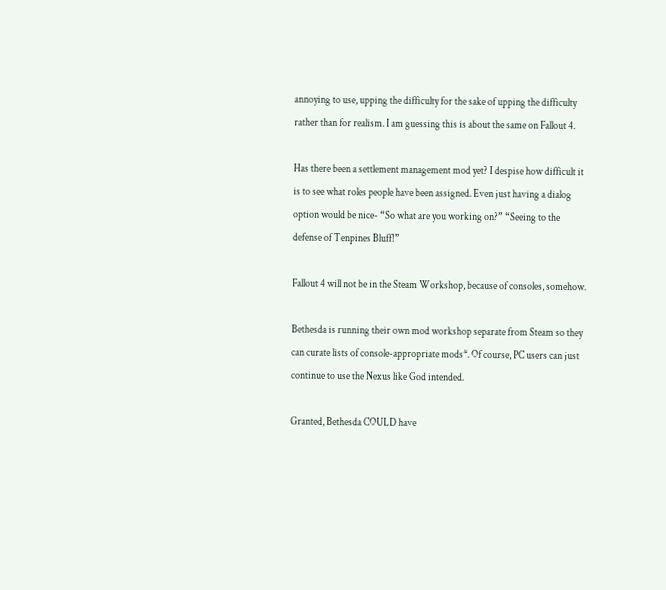annoying to use, upping the difficulty for the sake of upping the difficulty rather than for realism. I am guessing this is about the same on Fallout 4.

Has there been a settlement management mod yet? I despise how difficult it is to see what roles people have been assigned. Even just having a dialog option would be nice- “So what are you working on?” “Seeing to the defense of Tenpines Bluff!”

Fallout 4 will not be in the Steam Workshop, because of consoles, somehow.

Bethesda is running their own mod workshop separate from Steam so they can curate lists of console-appropriate mods*. Of course, PC users can just continue to use the Nexus like God intended.

Granted, Bethesda COULD have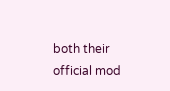both their official mod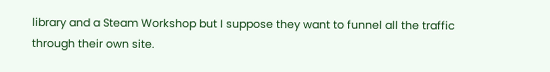library and a Steam Workshop but I suppose they want to funnel all the traffic through their own site.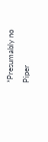*Presumably no Piper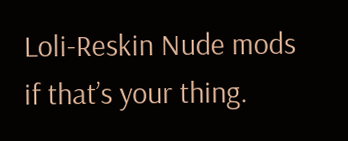Loli-Reskin Nude mods if that’s your thing.